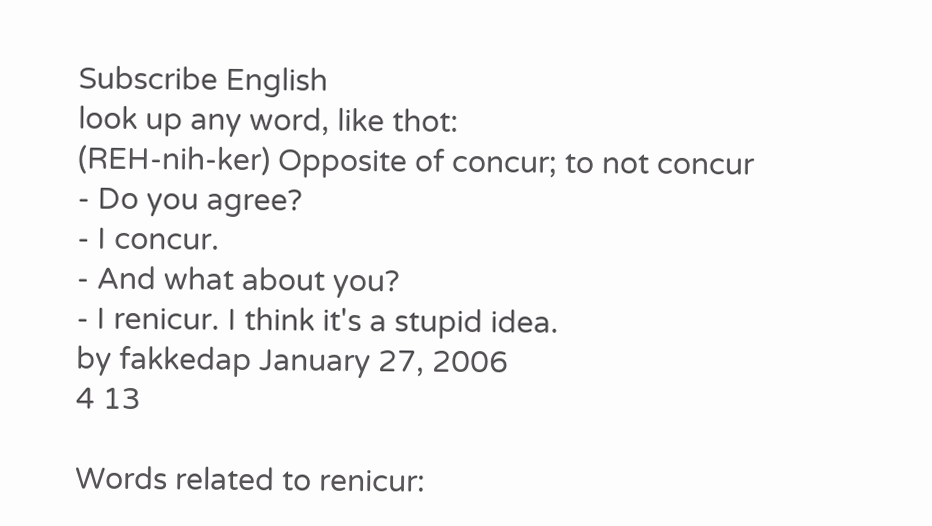Subscribe English
look up any word, like thot:
(REH-nih-ker) Opposite of concur; to not concur
- Do you agree?
- I concur.
- And what about you?
- I renicur. I think it's a stupid idea.
by fakkedap January 27, 2006
4 13

Words related to renicur: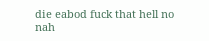die eabod fuck that hell no nah